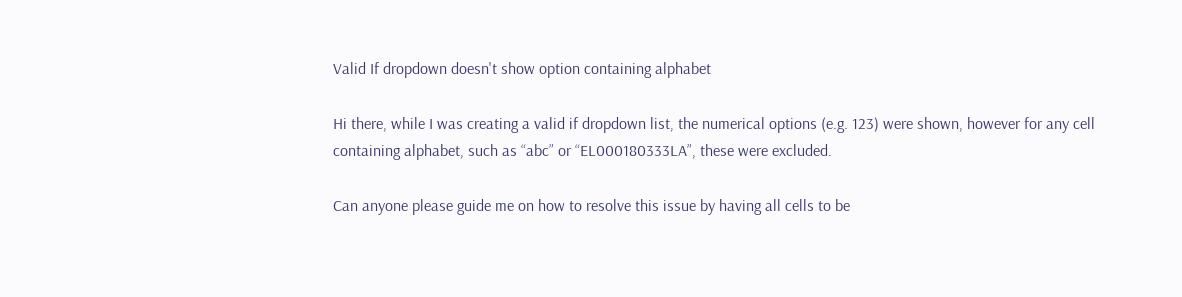Valid If dropdown doesn't show option containing alphabet

Hi there, while I was creating a valid if dropdown list, the numerical options (e.g. 123) were shown, however for any cell containing alphabet, such as “abc” or “EL000180333LA”, these were excluded.

Can anyone please guide me on how to resolve this issue by having all cells to be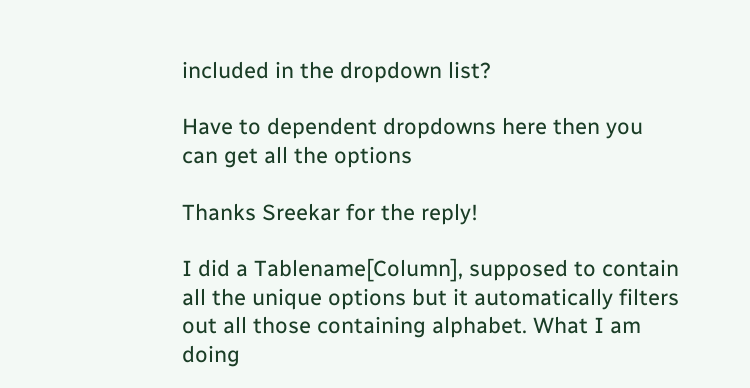included in the dropdown list?

Have to dependent dropdowns here then you can get all the options

Thanks Sreekar for the reply!

I did a Tablename[Column], supposed to contain all the unique options but it automatically filters out all those containing alphabet. What I am doing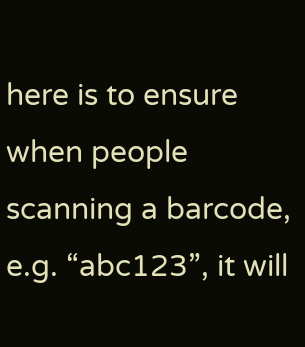here is to ensure when people scanning a barcode, e.g. “abc123”, it will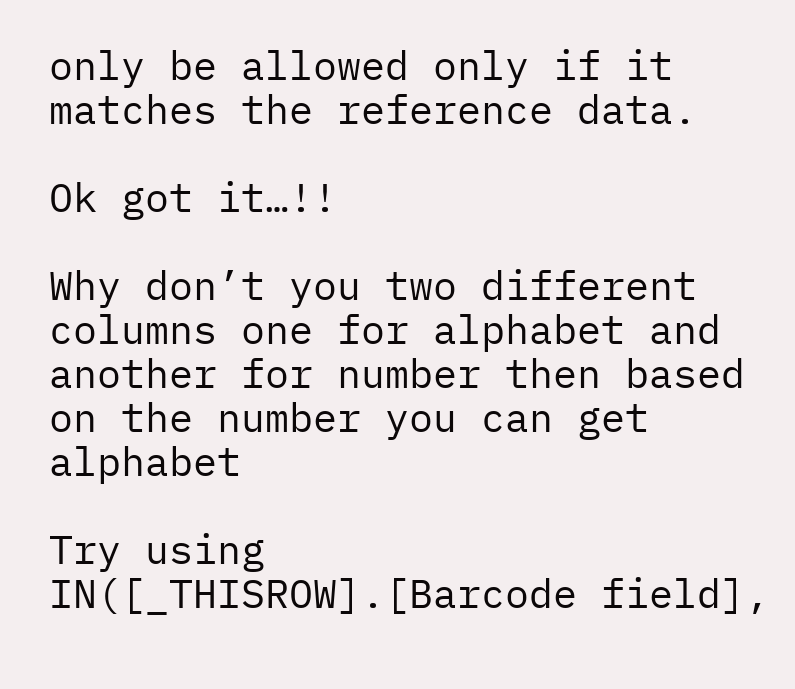only be allowed only if it matches the reference data.

Ok got it…!!

Why don’t you two different columns one for alphabet and another for number then based on the number you can get alphabet

Try using IN([_THISROW].[Barcode field],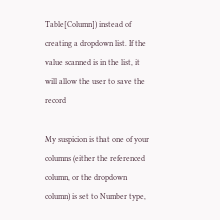Table[Column]) instead of creating a dropdown list. If the value scanned is in the list, it will allow the user to save the record

My suspicion is that one of your columns (either the referenced column, or the dropdown column) is set to Number type,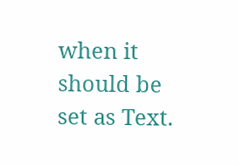when it should be set as Text.